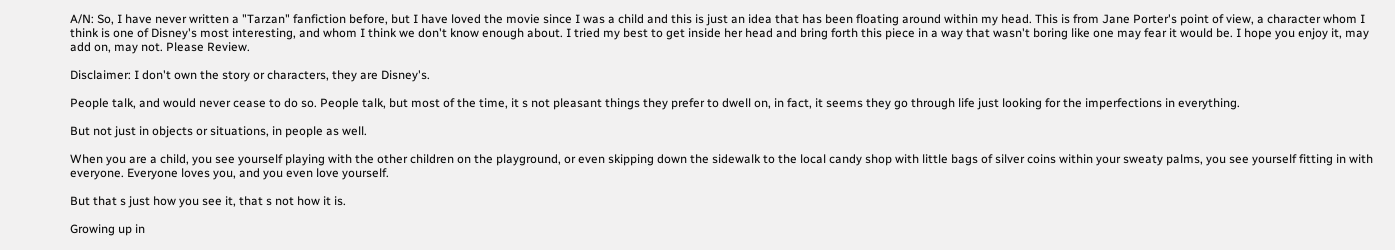A/N: So, I have never written a "Tarzan" fanfiction before, but I have loved the movie since I was a child and this is just an idea that has been floating around within my head. This is from Jane Porter's point of view, a character whom I think is one of Disney's most interesting, and whom I think we don't know enough about. I tried my best to get inside her head and bring forth this piece in a way that wasn't boring like one may fear it would be. I hope you enjoy it, may add on, may not. Please Review.

Disclaimer: I don't own the story or characters, they are Disney's.

People talk, and would never cease to do so. People talk, but most of the time, it s not pleasant things they prefer to dwell on, in fact, it seems they go through life just looking for the imperfections in everything.

But not just in objects or situations, in people as well.

When you are a child, you see yourself playing with the other children on the playground, or even skipping down the sidewalk to the local candy shop with little bags of silver coins within your sweaty palms, you see yourself fitting in with everyone. Everyone loves you, and you even love yourself.

But that s just how you see it, that s not how it is.

Growing up in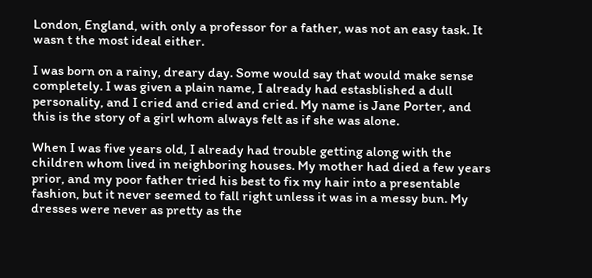London, England, with only a professor for a father, was not an easy task. It wasn t the most ideal either.

I was born on a rainy, dreary day. Some would say that would make sense completely. I was given a plain name, I already had estasblished a dull personality, and I cried and cried and cried. My name is Jane Porter, and this is the story of a girl whom always felt as if she was alone.

When I was five years old, I already had trouble getting along with the children whom lived in neighboring houses. My mother had died a few years prior, and my poor father tried his best to fix my hair into a presentable fashion, but it never seemed to fall right unless it was in a messy bun. My dresses were never as pretty as the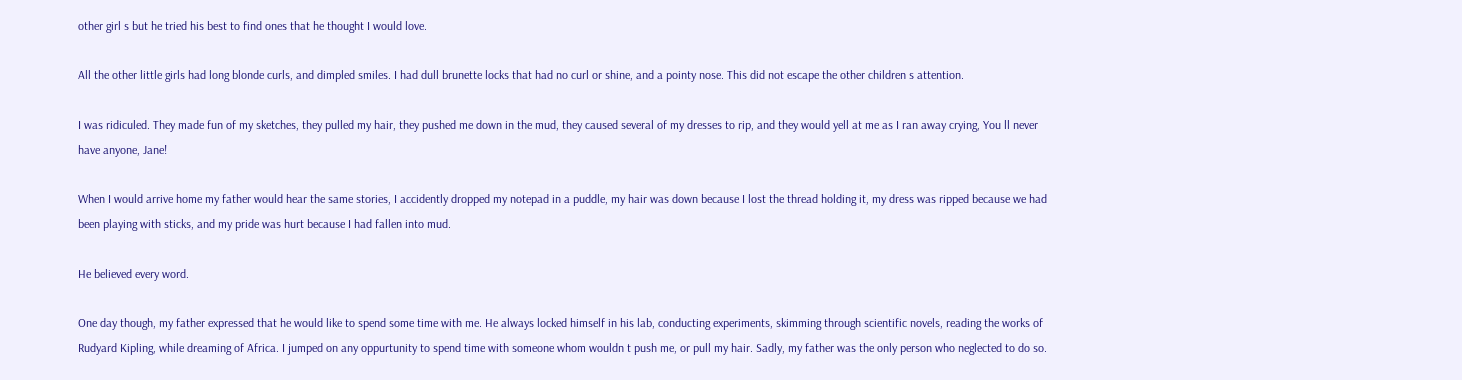other girl s but he tried his best to find ones that he thought I would love.

All the other little girls had long blonde curls, and dimpled smiles. I had dull brunette locks that had no curl or shine, and a pointy nose. This did not escape the other children s attention.

I was ridiculed. They made fun of my sketches, they pulled my hair, they pushed me down in the mud, they caused several of my dresses to rip, and they would yell at me as I ran away crying, You ll never have anyone, Jane!

When I would arrive home my father would hear the same stories, I accidently dropped my notepad in a puddle, my hair was down because I lost the thread holding it, my dress was ripped because we had been playing with sticks, and my pride was hurt because I had fallen into mud.

He believed every word.

One day though, my father expressed that he would like to spend some time with me. He always locked himself in his lab, conducting experiments, skimming through scientific novels, reading the works of Rudyard Kipling, while dreaming of Africa. I jumped on any oppurtunity to spend time with someone whom wouldn t push me, or pull my hair. Sadly, my father was the only person who neglected to do so.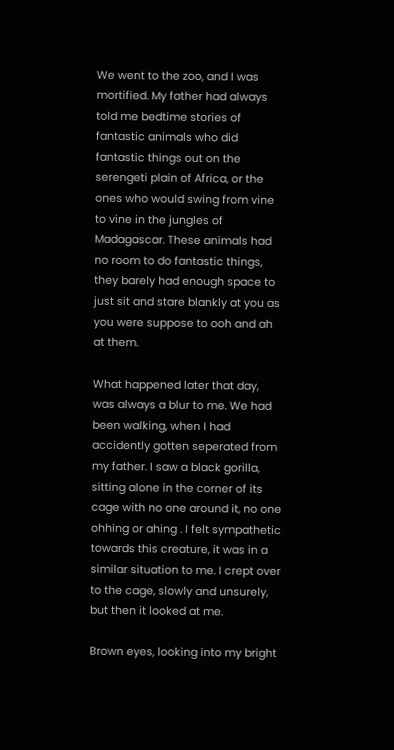We went to the zoo, and I was mortified. My father had always told me bedtime stories of fantastic animals who did fantastic things out on the serengeti plain of Africa, or the ones who would swing from vine to vine in the jungles of Madagascar. These animals had no room to do fantastic things, they barely had enough space to just sit and stare blankly at you as you were suppose to ooh and ah at them.

What happened later that day, was always a blur to me. We had been walking, when I had accidently gotten seperated from my father. I saw a black gorilla, sitting alone in the corner of its cage with no one around it, no one ohhing or ahing . I felt sympathetic towards this creature, it was in a similar situation to me. I crept over to the cage, slowly and unsurely, but then it looked at me.

Brown eyes, looking into my bright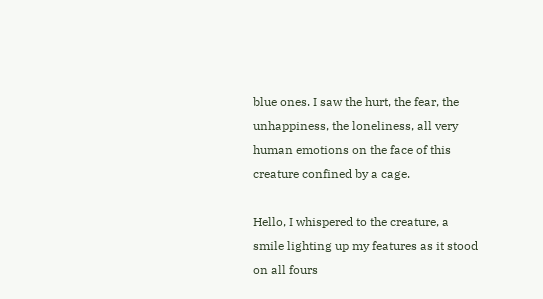blue ones. I saw the hurt, the fear, the unhappiness, the loneliness, all very human emotions on the face of this creature confined by a cage.

Hello, I whispered to the creature, a smile lighting up my features as it stood on all fours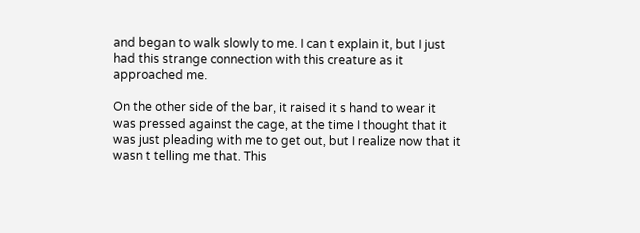and began to walk slowly to me. I can t explain it, but I just had this strange connection with this creature as it approached me.

On the other side of the bar, it raised it s hand to wear it was pressed against the cage, at the time I thought that it was just pleading with me to get out, but I realize now that it wasn t telling me that. This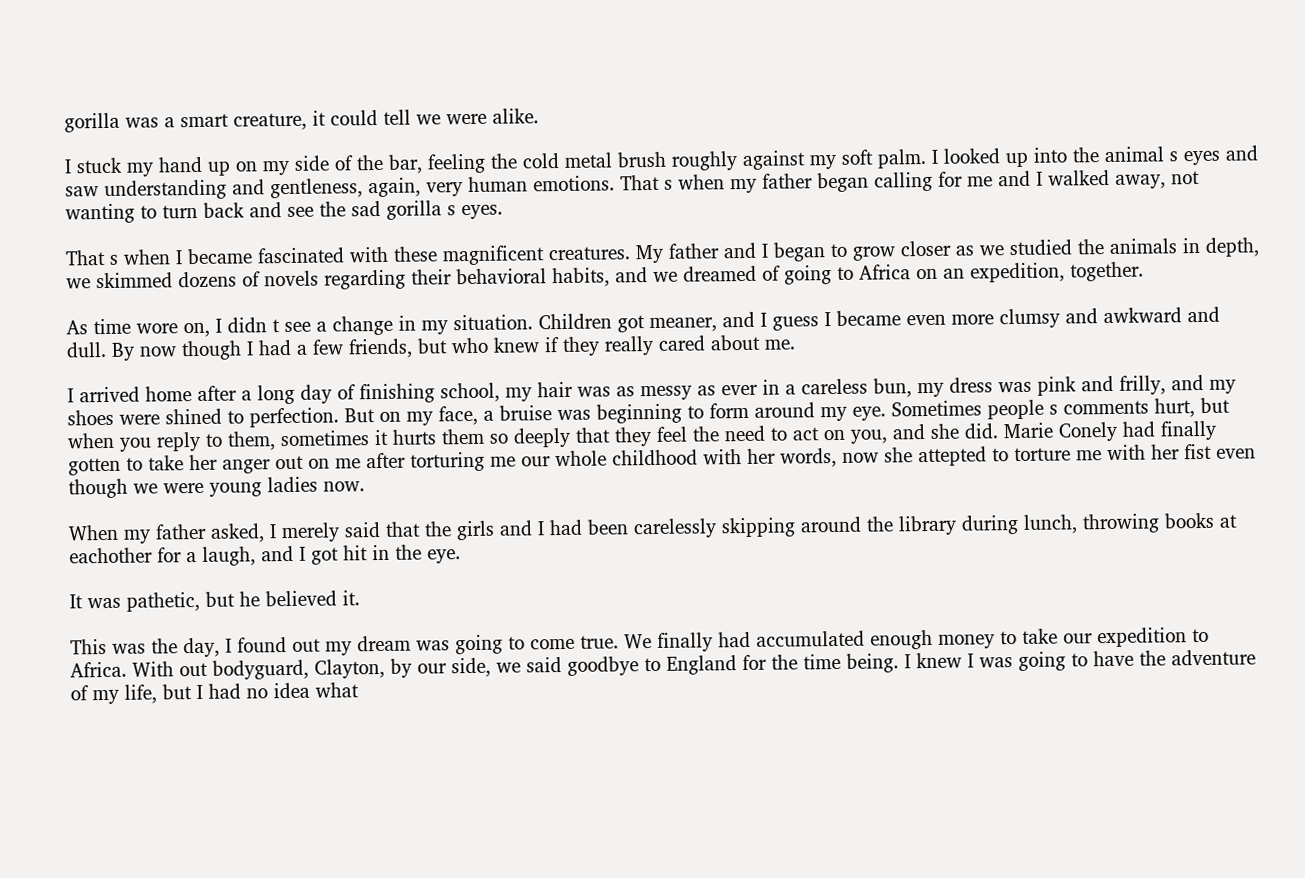gorilla was a smart creature, it could tell we were alike.

I stuck my hand up on my side of the bar, feeling the cold metal brush roughly against my soft palm. I looked up into the animal s eyes and saw understanding and gentleness, again, very human emotions. That s when my father began calling for me and I walked away, not wanting to turn back and see the sad gorilla s eyes.

That s when I became fascinated with these magnificent creatures. My father and I began to grow closer as we studied the animals in depth, we skimmed dozens of novels regarding their behavioral habits, and we dreamed of going to Africa on an expedition, together.

As time wore on, I didn t see a change in my situation. Children got meaner, and I guess I became even more clumsy and awkward and dull. By now though I had a few friends, but who knew if they really cared about me.

I arrived home after a long day of finishing school, my hair was as messy as ever in a careless bun, my dress was pink and frilly, and my shoes were shined to perfection. But on my face, a bruise was beginning to form around my eye. Sometimes people s comments hurt, but when you reply to them, sometimes it hurts them so deeply that they feel the need to act on you, and she did. Marie Conely had finally gotten to take her anger out on me after torturing me our whole childhood with her words, now she attepted to torture me with her fist even though we were young ladies now.

When my father asked, I merely said that the girls and I had been carelessly skipping around the library during lunch, throwing books at eachother for a laugh, and I got hit in the eye.

It was pathetic, but he believed it.

This was the day, I found out my dream was going to come true. We finally had accumulated enough money to take our expedition to Africa. With out bodyguard, Clayton, by our side, we said goodbye to England for the time being. I knew I was going to have the adventure of my life, but I had no idea what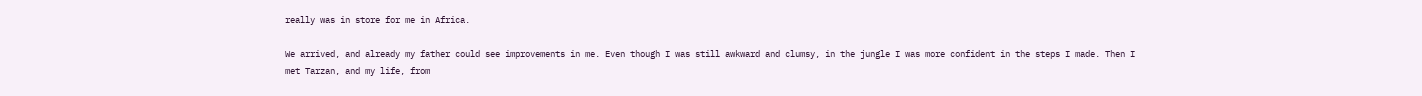really was in store for me in Africa.

We arrived, and already my father could see improvements in me. Even though I was still awkward and clumsy, in the jungle I was more confident in the steps I made. Then I met Tarzan, and my life, from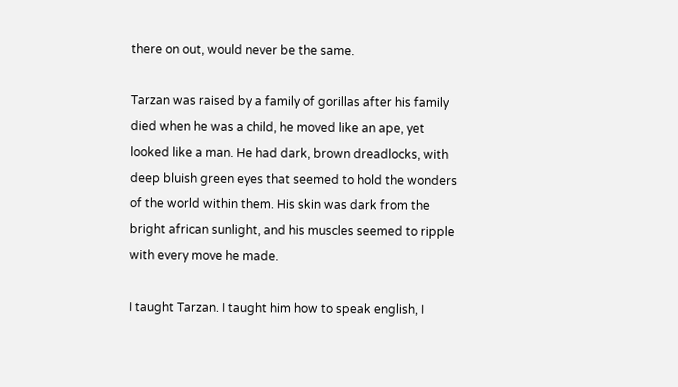there on out, would never be the same.

Tarzan was raised by a family of gorillas after his family died when he was a child, he moved like an ape, yet looked like a man. He had dark, brown dreadlocks, with deep bluish green eyes that seemed to hold the wonders of the world within them. His skin was dark from the bright african sunlight, and his muscles seemed to ripple with every move he made.

I taught Tarzan. I taught him how to speak english, I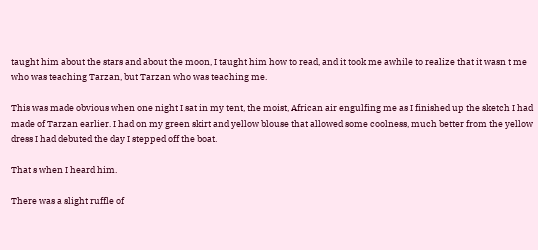taught him about the stars and about the moon, I taught him how to read, and it took me awhile to realize that it wasn t me who was teaching Tarzan, but Tarzan who was teaching me.

This was made obvious when one night I sat in my tent, the moist, African air engulfing me as I finished up the sketch I had made of Tarzan earlier. I had on my green skirt and yellow blouse that allowed some coolness, much better from the yellow dress I had debuted the day I stepped off the boat.

That s when I heard him.

There was a slight ruffle of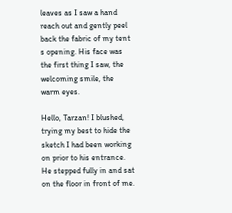leaves as I saw a hand reach out and gently peel back the fabric of my tent s opening. His face was the first thing I saw, the welcoming smile, the warm eyes.

Hello, Tarzan! I blushed, trying my best to hide the sketch I had been working on prior to his entrance. He stepped fully in and sat on the floor in front of me.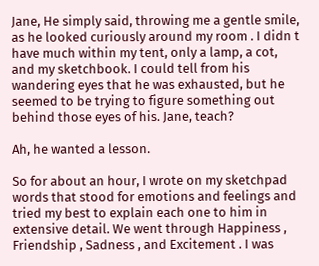Jane, He simply said, throwing me a gentle smile, as he looked curiously around my room . I didn t have much within my tent, only a lamp, a cot, and my sketchbook. I could tell from his wandering eyes that he was exhausted, but he seemed to be trying to figure something out behind those eyes of his. Jane, teach?

Ah, he wanted a lesson.

So for about an hour, I wrote on my sketchpad words that stood for emotions and feelings and tried my best to explain each one to him in extensive detail. We went through Happiness , Friendship , Sadness , and Excitement . I was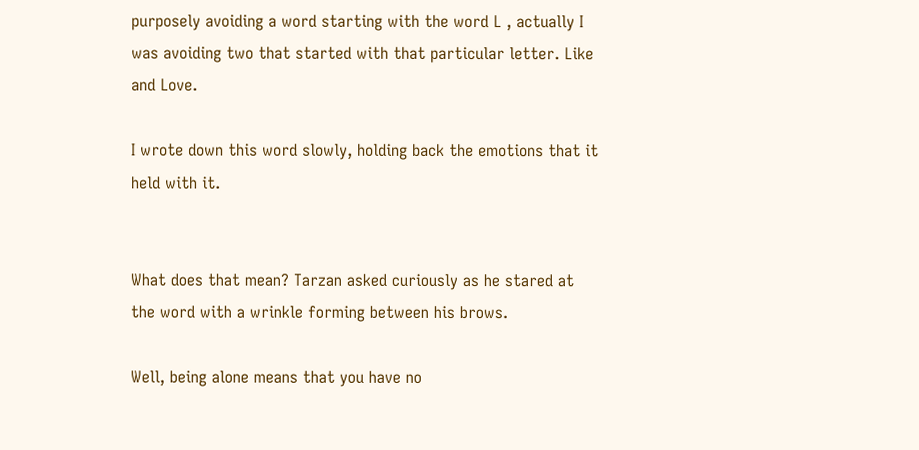purposely avoiding a word starting with the word L , actually I was avoiding two that started with that particular letter. Like and Love.

I wrote down this word slowly, holding back the emotions that it held with it.


What does that mean? Tarzan asked curiously as he stared at the word with a wrinkle forming between his brows.

Well, being alone means that you have no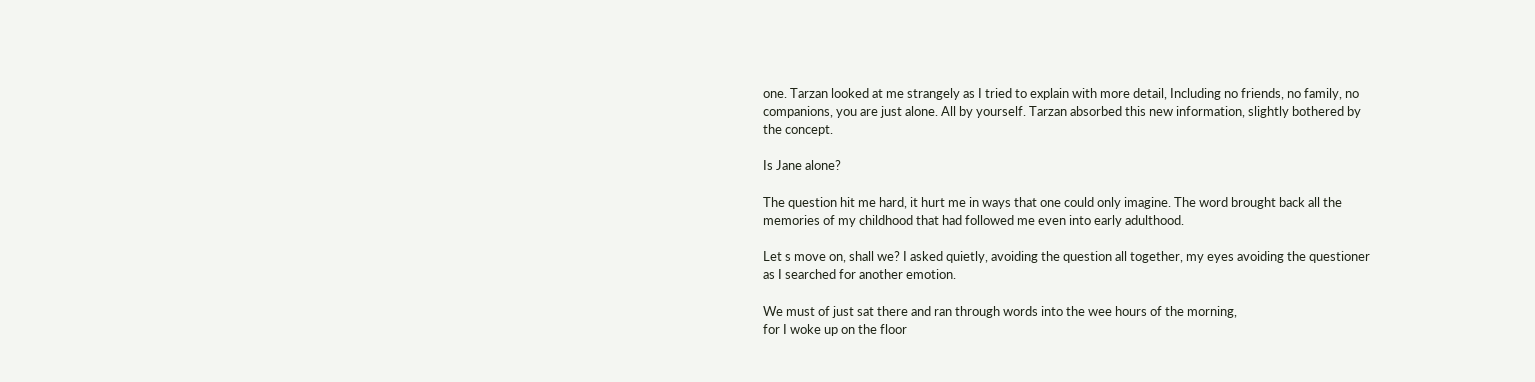one. Tarzan looked at me strangely as I tried to explain with more detail, Including no friends, no family, no companions, you are just alone. All by yourself. Tarzan absorbed this new information, slightly bothered by the concept.

Is Jane alone?

The question hit me hard, it hurt me in ways that one could only imagine. The word brought back all the memories of my childhood that had followed me even into early adulthood.

Let s move on, shall we? I asked quietly, avoiding the question all together, my eyes avoiding the questioner as I searched for another emotion.

We must of just sat there and ran through words into the wee hours of the morning,
for I woke up on the floor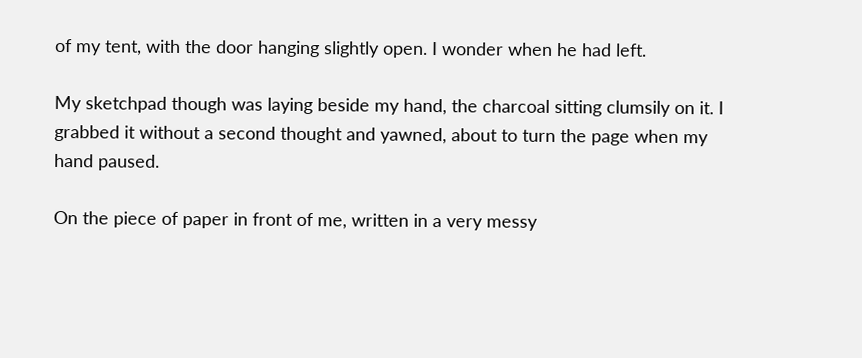of my tent, with the door hanging slightly open. I wonder when he had left.

My sketchpad though was laying beside my hand, the charcoal sitting clumsily on it. I grabbed it without a second thought and yawned, about to turn the page when my hand paused.

On the piece of paper in front of me, written in a very messy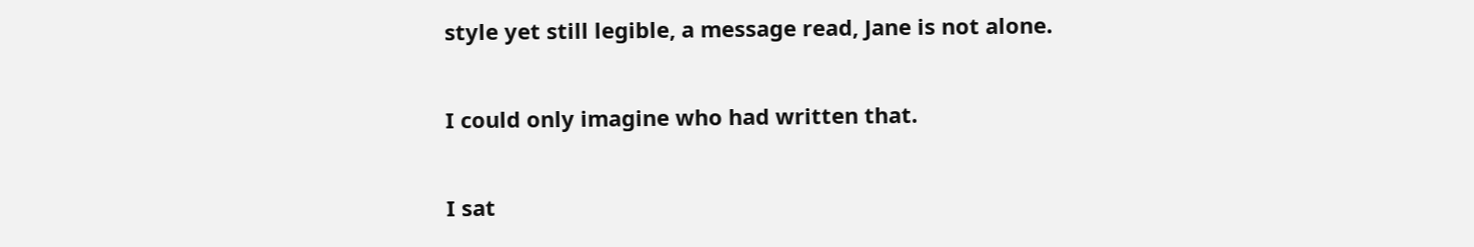style yet still legible, a message read, Jane is not alone.

I could only imagine who had written that.

I sat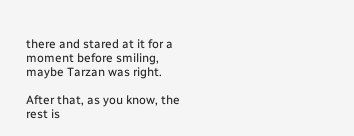there and stared at it for a moment before smiling, maybe Tarzan was right.

After that, as you know, the rest is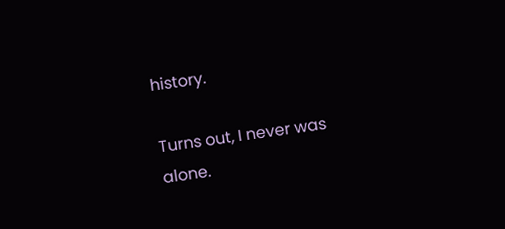history.

Turns out, I never was alone.